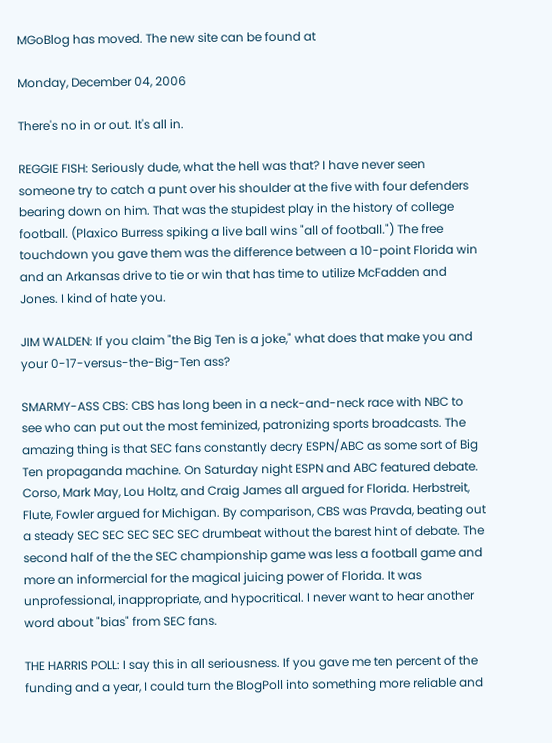MGoBlog has moved. The new site can be found at

Monday, December 04, 2006

There's no in or out. It's all in.

REGGIE FISH: Seriously dude, what the hell was that? I have never seen someone try to catch a punt over his shoulder at the five with four defenders bearing down on him. That was the stupidest play in the history of college football. (Plaxico Burress spiking a live ball wins "all of football.") The free touchdown you gave them was the difference between a 10-point Florida win and an Arkansas drive to tie or win that has time to utilize McFadden and Jones. I kind of hate you.

JIM WALDEN: If you claim "the Big Ten is a joke," what does that make you and your 0-17-versus-the-Big-Ten ass?

SMARMY-ASS CBS: CBS has long been in a neck-and-neck race with NBC to see who can put out the most feminized, patronizing sports broadcasts. The amazing thing is that SEC fans constantly decry ESPN/ABC as some sort of Big Ten propaganda machine. On Saturday night ESPN and ABC featured debate. Corso, Mark May, Lou Holtz, and Craig James all argued for Florida. Herbstreit, Flute, Fowler argued for Michigan. By comparison, CBS was Pravda, beating out a steady SEC SEC SEC SEC SEC drumbeat without the barest hint of debate. The second half of the the SEC championship game was less a football game and more an informercial for the magical juicing power of Florida. It was unprofessional, inappropriate, and hypocritical. I never want to hear another word about "bias" from SEC fans.

THE HARRIS POLL: I say this in all seriousness. If you gave me ten percent of the funding and a year, I could turn the BlogPoll into something more reliable and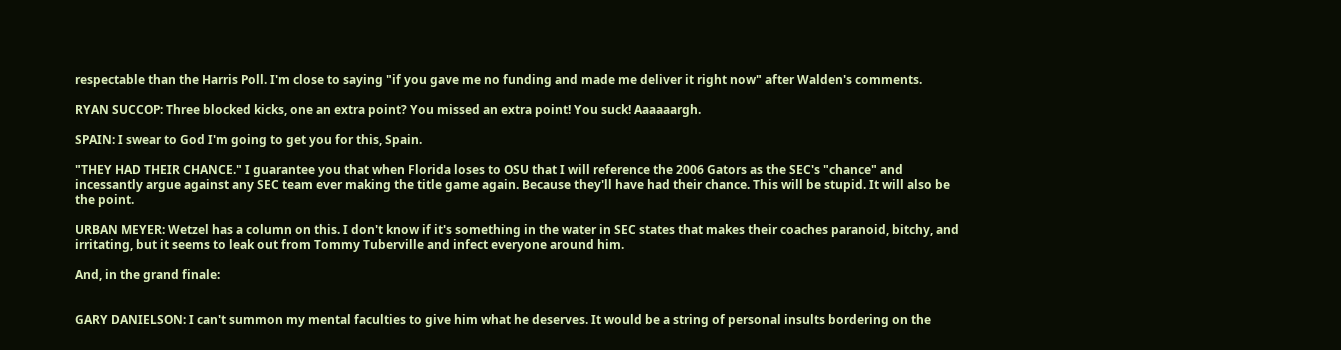respectable than the Harris Poll. I'm close to saying "if you gave me no funding and made me deliver it right now" after Walden's comments.

RYAN SUCCOP: Three blocked kicks, one an extra point? You missed an extra point! You suck! Aaaaaargh.

SPAIN: I swear to God I'm going to get you for this, Spain.

"THEY HAD THEIR CHANCE." I guarantee you that when Florida loses to OSU that I will reference the 2006 Gators as the SEC's "chance" and incessantly argue against any SEC team ever making the title game again. Because they'll have had their chance. This will be stupid. It will also be the point.

URBAN MEYER: Wetzel has a column on this. I don't know if it's something in the water in SEC states that makes their coaches paranoid, bitchy, and irritating, but it seems to leak out from Tommy Tuberville and infect everyone around him.

And, in the grand finale:


GARY DANIELSON: I can't summon my mental faculties to give him what he deserves. It would be a string of personal insults bordering on the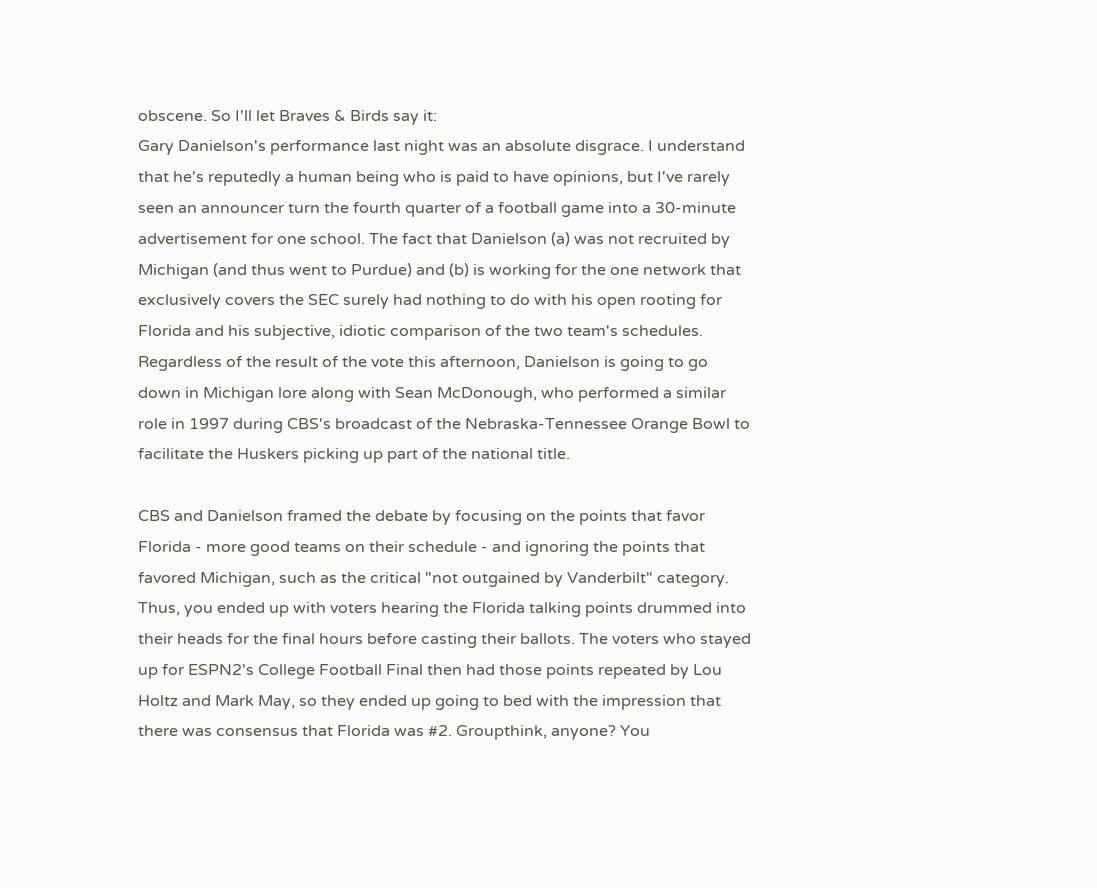obscene. So I'll let Braves & Birds say it:
Gary Danielson's performance last night was an absolute disgrace. I understand that he's reputedly a human being who is paid to have opinions, but I've rarely seen an announcer turn the fourth quarter of a football game into a 30-minute advertisement for one school. The fact that Danielson (a) was not recruited by Michigan (and thus went to Purdue) and (b) is working for the one network that exclusively covers the SEC surely had nothing to do with his open rooting for Florida and his subjective, idiotic comparison of the two team's schedules. Regardless of the result of the vote this afternoon, Danielson is going to go down in Michigan lore along with Sean McDonough, who performed a similar role in 1997 during CBS's broadcast of the Nebraska-Tennessee Orange Bowl to facilitate the Huskers picking up part of the national title.

CBS and Danielson framed the debate by focusing on the points that favor Florida - more good teams on their schedule - and ignoring the points that favored Michigan, such as the critical "not outgained by Vanderbilt" category. Thus, you ended up with voters hearing the Florida talking points drummed into their heads for the final hours before casting their ballots. The voters who stayed up for ESPN2's College Football Final then had those points repeated by Lou Holtz and Mark May, so they ended up going to bed with the impression that there was consensus that Florida was #2. Groupthink, anyone? You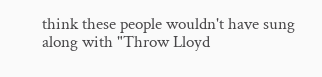think these people wouldn't have sung along with "Throw Lloyd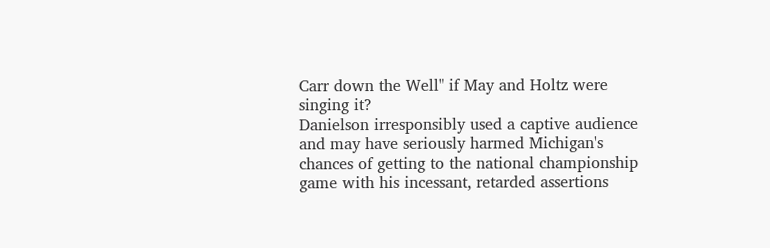Carr down the Well" if May and Holtz were singing it?
Danielson irresponsibly used a captive audience and may have seriously harmed Michigan's chances of getting to the national championship game with his incessant, retarded assertions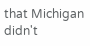that Michigan didn't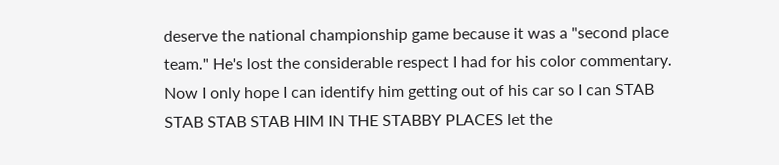deserve the national championship game because it was a "second place team." He's lost the considerable respect I had for his color commentary. Now I only hope I can identify him getting out of his car so I can STAB STAB STAB STAB HIM IN THE STABBY PLACES let the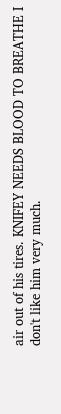air out of his tires. KNIFEY NEEDS BLOOD TO BREATHE I don't like him very much.